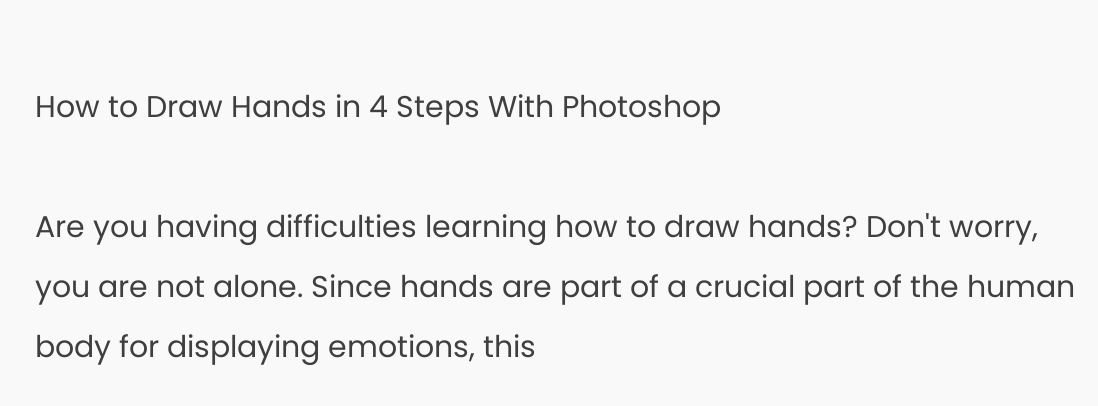How to Draw Hands in 4 Steps With Photoshop

Are you having difficulties learning how to draw hands? Don't worry, you are not alone. Since hands are part of a crucial part of the human body for displaying emotions, this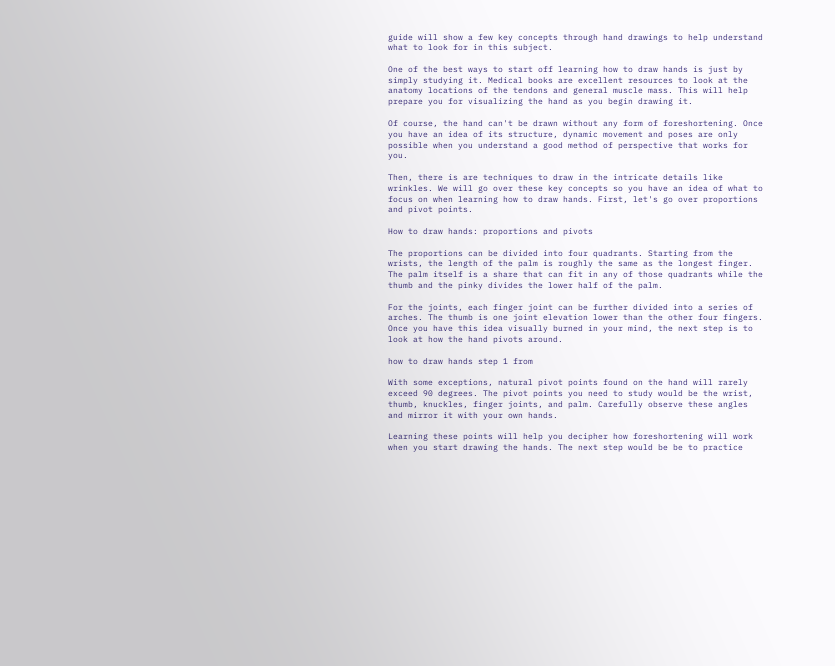guide will show a few key concepts through hand drawings to help understand what to look for in this subject.

One of the best ways to start off learning how to draw hands is just by simply studying it. Medical books are excellent resources to look at the anatomy locations of the tendons and general muscle mass. This will help prepare you for visualizing the hand as you begin drawing it.

Of course, the hand can't be drawn without any form of foreshortening. Once you have an idea of its structure, dynamic movement and poses are only possible when you understand a good method of perspective that works for you.

Then, there is are techniques to draw in the intricate details like wrinkles. We will go over these key concepts so you have an idea of what to focus on when learning how to draw hands. First, let's go over proportions and pivot points.

How to draw hands: proportions and pivots

The proportions can be divided into four quadrants. Starting from the wrists, the length of the palm is roughly the same as the longest finger. The palm itself is a share that can fit in any of those quadrants while the thumb and the pinky divides the lower half of the palm.

For the joints, each finger joint can be further divided into a series of arches. The thumb is one joint elevation lower than the other four fingers. Once you have this idea visually burned in your mind, the next step is to look at how the hand pivots around.

how to draw hands step 1 from

With some exceptions, natural pivot points found on the hand will rarely exceed 90 degrees. The pivot points you need to study would be the wrist, thumb, knuckles, finger joints, and palm. Carefully observe these angles and mirror it with your own hands.

Learning these points will help you decipher how foreshortening will work when you start drawing the hands. The next step would be be to practice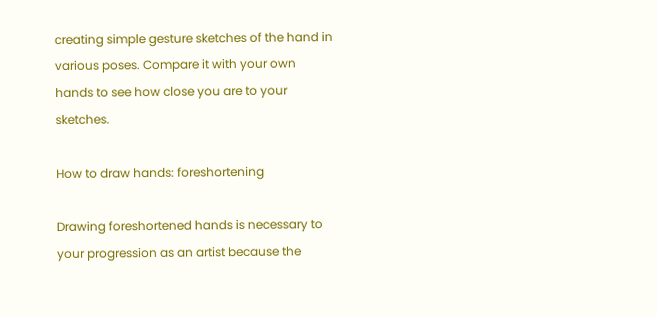creating simple gesture sketches of the hand in various poses. Compare it with your own hands to see how close you are to your sketches.

How to draw hands: foreshortening

Drawing foreshortened hands is necessary to your progression as an artist because the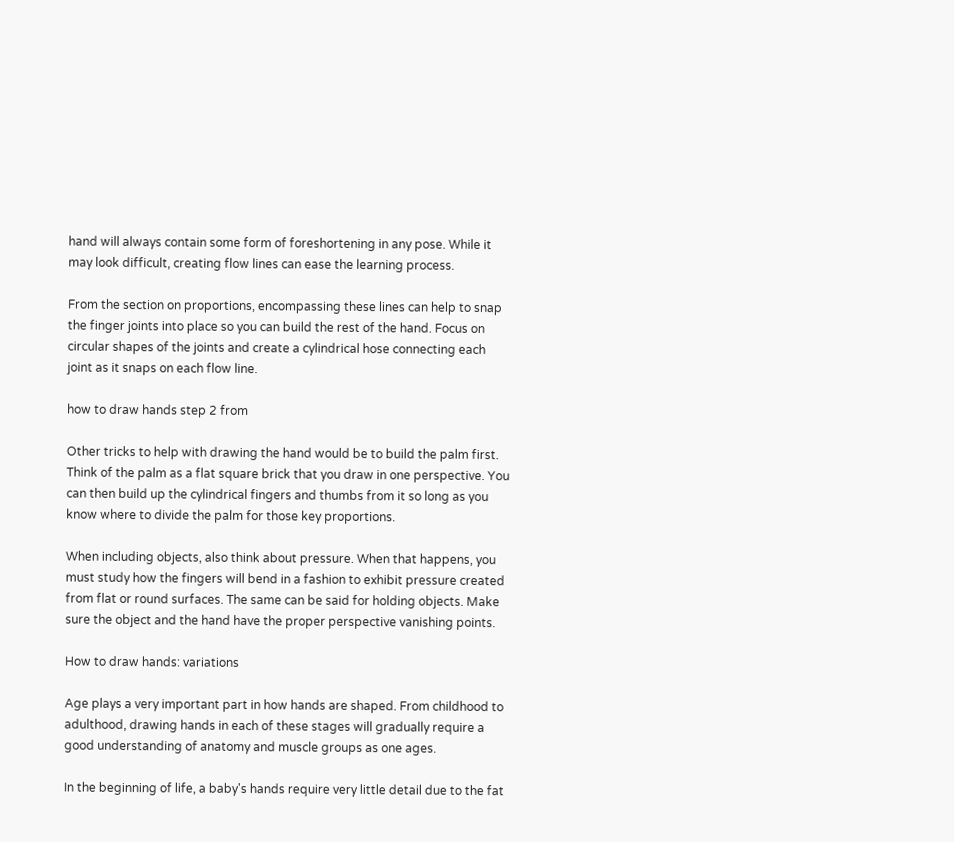hand will always contain some form of foreshortening in any pose. While it may look difficult, creating flow lines can ease the learning process.

From the section on proportions, encompassing these lines can help to snap the finger joints into place so you can build the rest of the hand. Focus on circular shapes of the joints and create a cylindrical hose connecting each joint as it snaps on each flow line.

how to draw hands step 2 from

Other tricks to help with drawing the hand would be to build the palm first. Think of the palm as a flat square brick that you draw in one perspective. You can then build up the cylindrical fingers and thumbs from it so long as you know where to divide the palm for those key proportions.

When including objects, also think about pressure. When that happens, you must study how the fingers will bend in a fashion to exhibit pressure created from flat or round surfaces. The same can be said for holding objects. Make sure the object and the hand have the proper perspective vanishing points.

How to draw hands: variations

Age plays a very important part in how hands are shaped. From childhood to adulthood, drawing hands in each of these stages will gradually require a good understanding of anatomy and muscle groups as one ages.

In the beginning of life, a baby's hands require very little detail due to the fat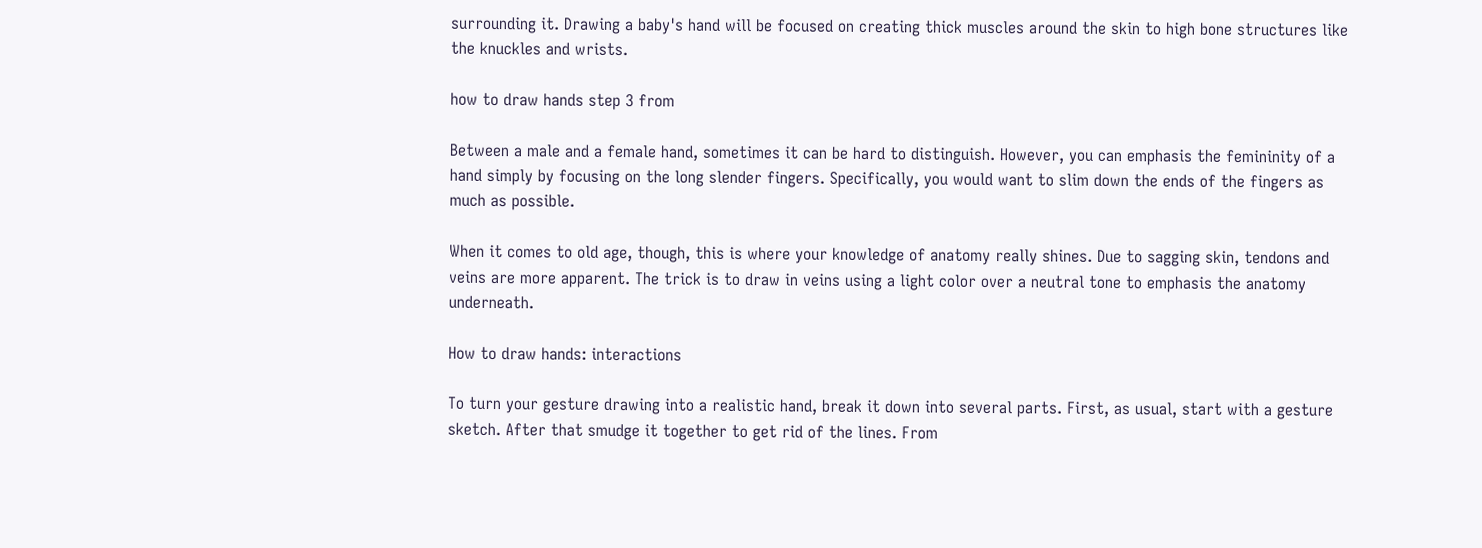surrounding it. Drawing a baby's hand will be focused on creating thick muscles around the skin to high bone structures like the knuckles and wrists.

how to draw hands step 3 from

Between a male and a female hand, sometimes it can be hard to distinguish. However, you can emphasis the femininity of a hand simply by focusing on the long slender fingers. Specifically, you would want to slim down the ends of the fingers as much as possible.

When it comes to old age, though, this is where your knowledge of anatomy really shines. Due to sagging skin, tendons and veins are more apparent. The trick is to draw in veins using a light color over a neutral tone to emphasis the anatomy underneath.

How to draw hands: interactions

To turn your gesture drawing into a realistic hand, break it down into several parts. First, as usual, start with a gesture sketch. After that smudge it together to get rid of the lines. From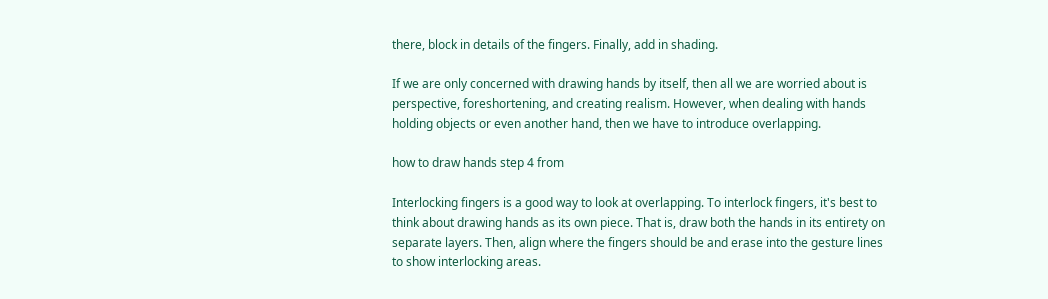there, block in details of the fingers. Finally, add in shading.

If we are only concerned with drawing hands by itself, then all we are worried about is perspective, foreshortening, and creating realism. However, when dealing with hands holding objects or even another hand, then we have to introduce overlapping.

how to draw hands step 4 from

Interlocking fingers is a good way to look at overlapping. To interlock fingers, it's best to think about drawing hands as its own piece. That is, draw both the hands in its entirety on separate layers. Then, align where the fingers should be and erase into the gesture lines to show interlocking areas.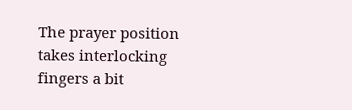The prayer position takes interlocking fingers a bit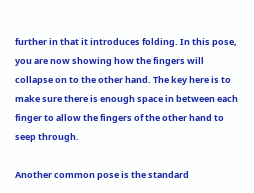further in that it introduces folding. In this pose, you are now showing how the fingers will collapse on to the other hand. The key here is to make sure there is enough space in between each finger to allow the fingers of the other hand to seep through.

Another common pose is the standard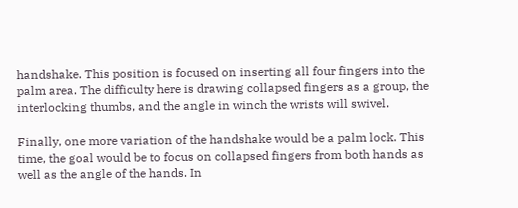handshake. This position is focused on inserting all four fingers into the palm area. The difficulty here is drawing collapsed fingers as a group, the interlocking thumbs, and the angle in winch the wrists will swivel.

Finally, one more variation of the handshake would be a palm lock. This time, the goal would be to focus on collapsed fingers from both hands as well as the angle of the hands. In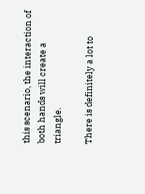this scenario, the interaction of both hands will create a triangle.

There is definitely a lot to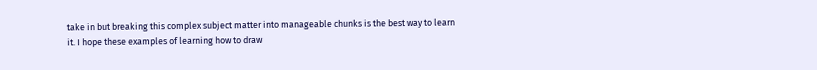take in but breaking this complex subject matter into manageable chunks is the best way to learn it. I hope these examples of learning how to draw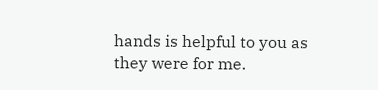hands is helpful to you as they were for me.